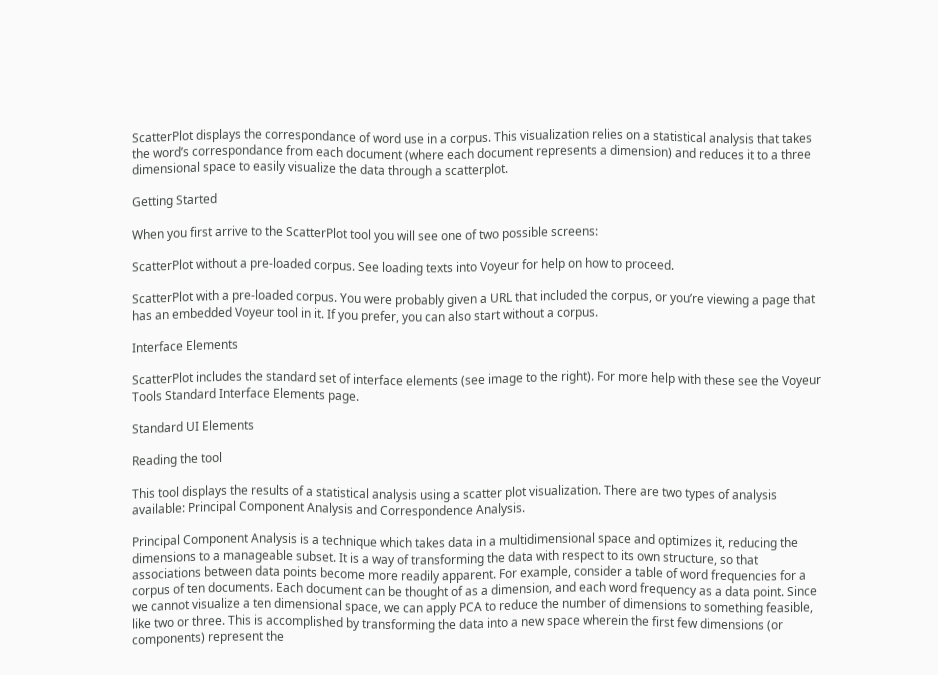ScatterPlot displays the correspondance of word use in a corpus. This visualization relies on a statistical analysis that takes the word’s correspondance from each document (where each document represents a dimension) and reduces it to a three dimensional space to easily visualize the data through a scatterplot.

Getting Started

When you first arrive to the ScatterPlot tool you will see one of two possible screens:

ScatterPlot without a pre-loaded corpus. See loading texts into Voyeur for help on how to proceed.

ScatterPlot with a pre-loaded corpus. You were probably given a URL that included the corpus, or you’re viewing a page that has an embedded Voyeur tool in it. If you prefer, you can also start without a corpus.

Interface Elements

ScatterPlot includes the standard set of interface elements (see image to the right). For more help with these see the Voyeur Tools Standard Interface Elements page.

Standard UI Elements

Reading the tool

This tool displays the results of a statistical analysis using a scatter plot visualization. There are two types of analysis available: Principal Component Analysis and Correspondence Analysis.

Principal Component Analysis is a technique which takes data in a multidimensional space and optimizes it, reducing the dimensions to a manageable subset. It is a way of transforming the data with respect to its own structure, so that associations between data points become more readily apparent. For example, consider a table of word frequencies for a corpus of ten documents. Each document can be thought of as a dimension, and each word frequency as a data point. Since we cannot visualize a ten dimensional space, we can apply PCA to reduce the number of dimensions to something feasible, like two or three. This is accomplished by transforming the data into a new space wherein the first few dimensions (or components) represent the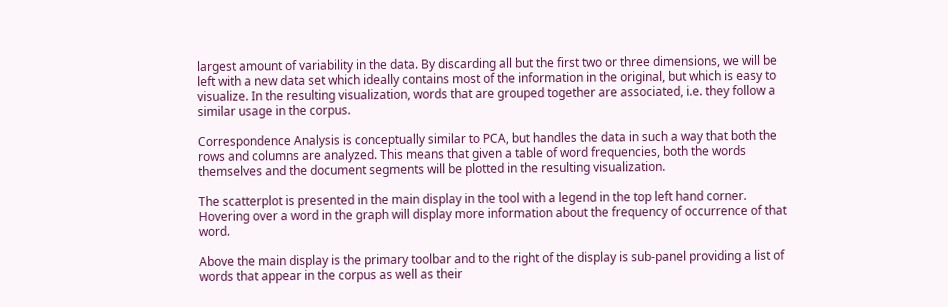largest amount of variability in the data. By discarding all but the first two or three dimensions, we will be left with a new data set which ideally contains most of the information in the original, but which is easy to visualize. In the resulting visualization, words that are grouped together are associated, i.e. they follow a similar usage in the corpus.

Correspondence Analysis is conceptually similar to PCA, but handles the data in such a way that both the rows and columns are analyzed. This means that given a table of word frequencies, both the words themselves and the document segments will be plotted in the resulting visualization.

The scatterplot is presented in the main display in the tool with a legend in the top left hand corner. Hovering over a word in the graph will display more information about the frequency of occurrence of that word.

Above the main display is the primary toolbar and to the right of the display is sub-panel providing a list of words that appear in the corpus as well as their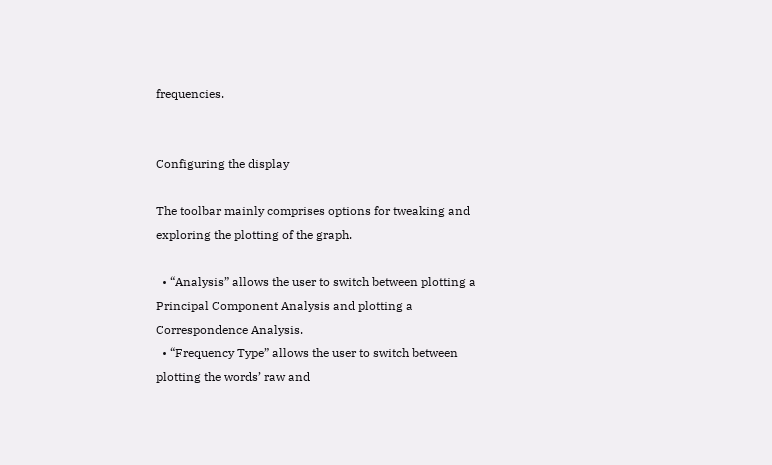frequencies.


Configuring the display

The toolbar mainly comprises options for tweaking and exploring the plotting of the graph.

  • “Analysis” allows the user to switch between plotting a Principal Component Analysis and plotting a Correspondence Analysis.
  • “Frequency Type” allows the user to switch between plotting the words’ raw and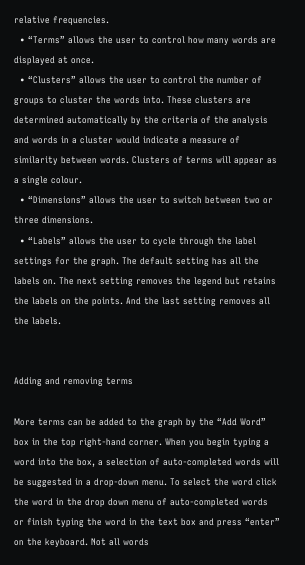relative frequencies.
  • “Terms” allows the user to control how many words are displayed at once.
  • “Clusters” allows the user to control the number of groups to cluster the words into. These clusters are determined automatically by the criteria of the analysis and words in a cluster would indicate a measure of similarity between words. Clusters of terms will appear as a single colour.
  • “Dimensions” allows the user to switch between two or three dimensions.
  • “Labels” allows the user to cycle through the label settings for the graph. The default setting has all the labels on. The next setting removes the legend but retains the labels on the points. And the last setting removes all the labels.


Adding and removing terms

More terms can be added to the graph by the “Add Word” box in the top right-hand corner. When you begin typing a word into the box, a selection of auto-completed words will be suggested in a drop-down menu. To select the word click the word in the drop down menu of auto-completed words or finish typing the word in the text box and press “enter” on the keyboard. Not all words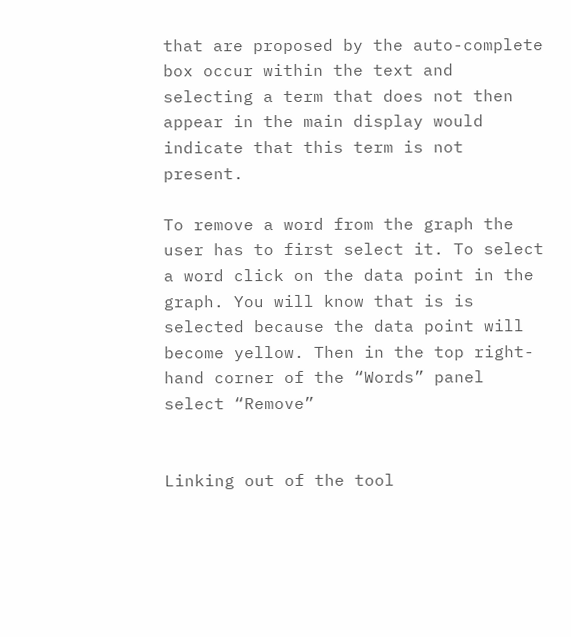that are proposed by the auto-complete box occur within the text and selecting a term that does not then appear in the main display would indicate that this term is not present.

To remove a word from the graph the user has to first select it. To select a word click on the data point in the graph. You will know that is is selected because the data point will become yellow. Then in the top right-hand corner of the “Words” panel select “Remove”


Linking out of the tool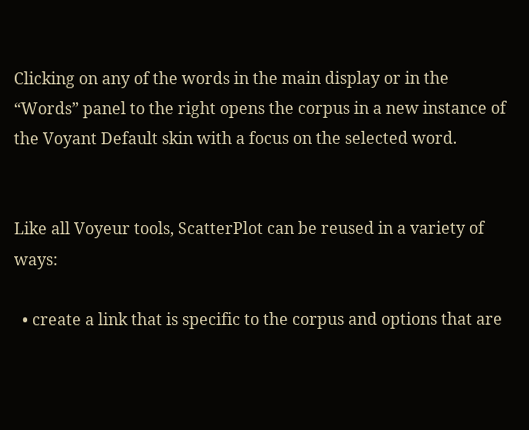Clicking on any of the words in the main display or in the “Words” panel to the right opens the corpus in a new instance of the Voyant Default skin with a focus on the selected word.


Like all Voyeur tools, ScatterPlot can be reused in a variety of ways:

  • create a link that is specific to the corpus and options that are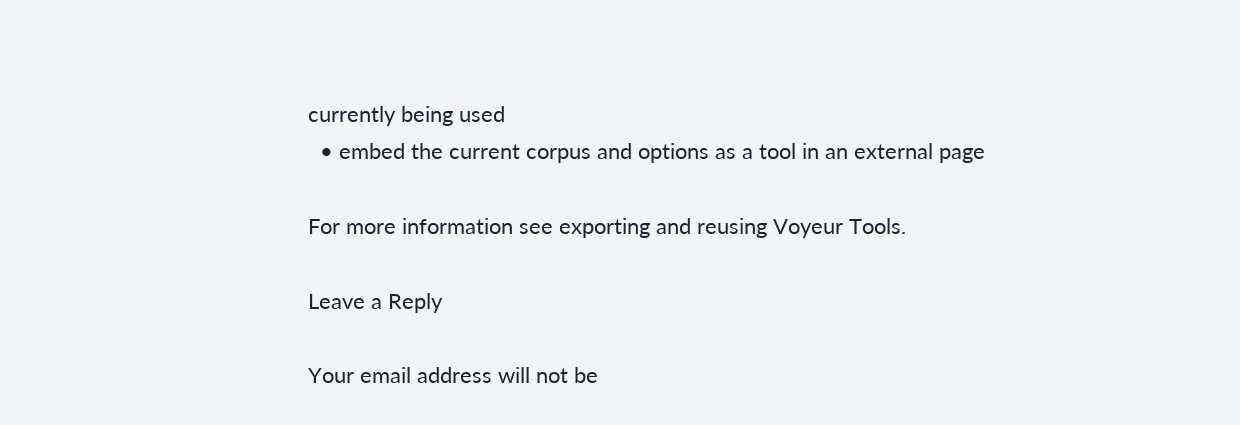currently being used
  • embed the current corpus and options as a tool in an external page

For more information see exporting and reusing Voyeur Tools.

Leave a Reply

Your email address will not be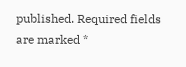published. Required fields are marked *